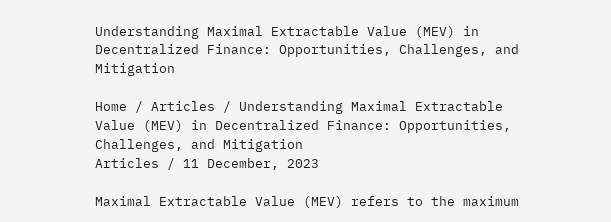Understanding Maximal Extractable Value (MEV) in Decentralized Finance: Opportunities, Challenges, and Mitigation

Home / Articles / Understanding Maximal Extractable Value (MEV) in Decentralized Finance: Opportunities, Challenges, and Mitigation
Articles / 11 December, 2023

Maximal Extractable Value (MEV) refers to the maximum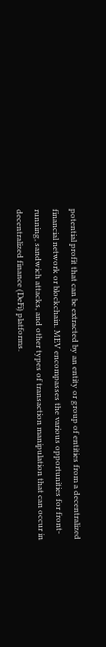potential profit that can be extracted by an entity or group of entities from a decentralized financial network or blockchain. MEV encompasses the various opportunities for front-running, sandwich attacks, and other types of transaction manipulation that can occur in decentralized finance (DeFi) platforms.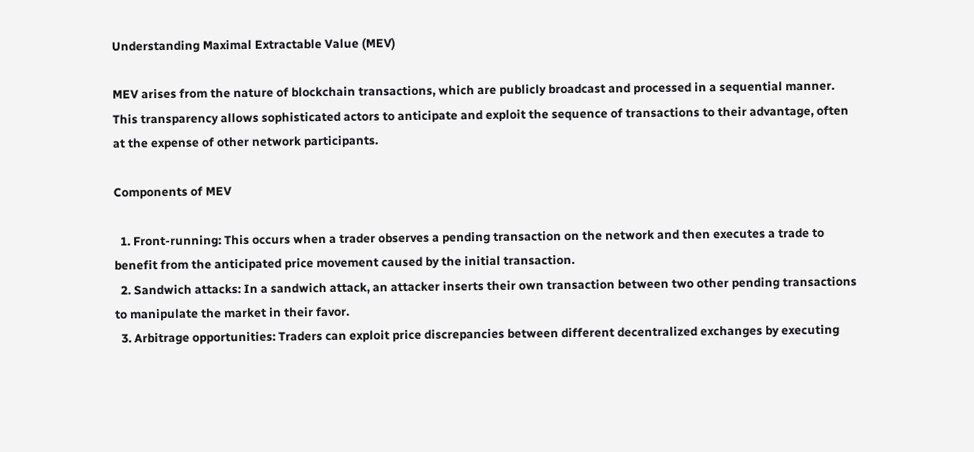Understanding Maximal Extractable Value (MEV)

MEV arises from the nature of blockchain transactions, which are publicly broadcast and processed in a sequential manner. This transparency allows sophisticated actors to anticipate and exploit the sequence of transactions to their advantage, often at the expense of other network participants.

Components of MEV

  1. Front-running: This occurs when a trader observes a pending transaction on the network and then executes a trade to benefit from the anticipated price movement caused by the initial transaction.
  2. Sandwich attacks: In a sandwich attack, an attacker inserts their own transaction between two other pending transactions to manipulate the market in their favor.
  3. Arbitrage opportunities: Traders can exploit price discrepancies between different decentralized exchanges by executing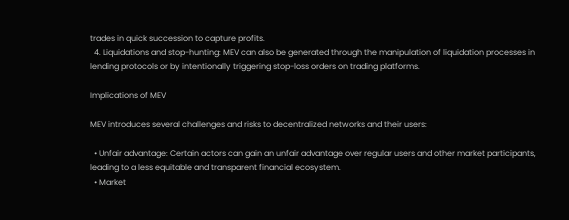trades in quick succession to capture profits.
  4. Liquidations and stop-hunting: MEV can also be generated through the manipulation of liquidation processes in lending protocols or by intentionally triggering stop-loss orders on trading platforms.

Implications of MEV

MEV introduces several challenges and risks to decentralized networks and their users:

  • Unfair advantage: Certain actors can gain an unfair advantage over regular users and other market participants, leading to a less equitable and transparent financial ecosystem.
  • Market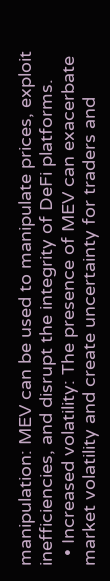manipulation: MEV can be used to manipulate prices, exploit inefficiencies, and disrupt the integrity of DeFi platforms.
  • Increased volatility: The presence of MEV can exacerbate market volatility and create uncertainty for traders and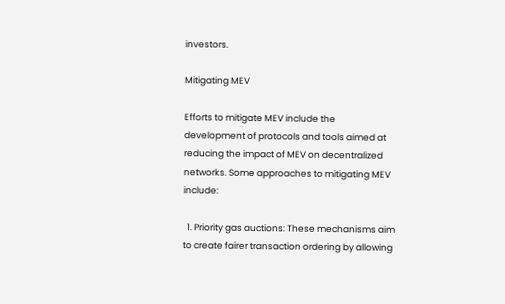investors.

Mitigating MEV

Efforts to mitigate MEV include the development of protocols and tools aimed at reducing the impact of MEV on decentralized networks. Some approaches to mitigating MEV include:

  1. Priority gas auctions: These mechanisms aim to create fairer transaction ordering by allowing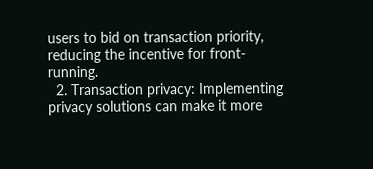users to bid on transaction priority, reducing the incentive for front-running.
  2. Transaction privacy: Implementing privacy solutions can make it more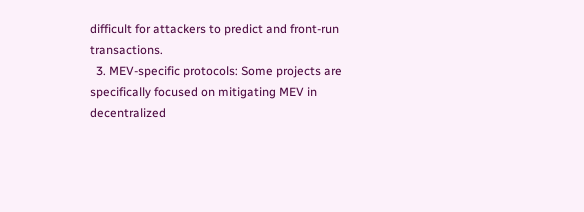difficult for attackers to predict and front-run transactions.
  3. MEV-specific protocols: Some projects are specifically focused on mitigating MEV in decentralized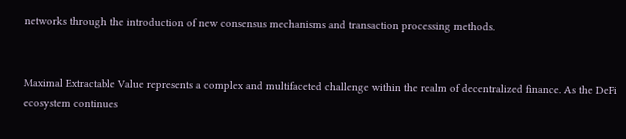networks through the introduction of new consensus mechanisms and transaction processing methods.


Maximal Extractable Value represents a complex and multifaceted challenge within the realm of decentralized finance. As the DeFi ecosystem continues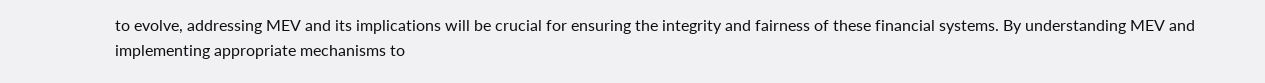to evolve, addressing MEV and its implications will be crucial for ensuring the integrity and fairness of these financial systems. By understanding MEV and implementing appropriate mechanisms to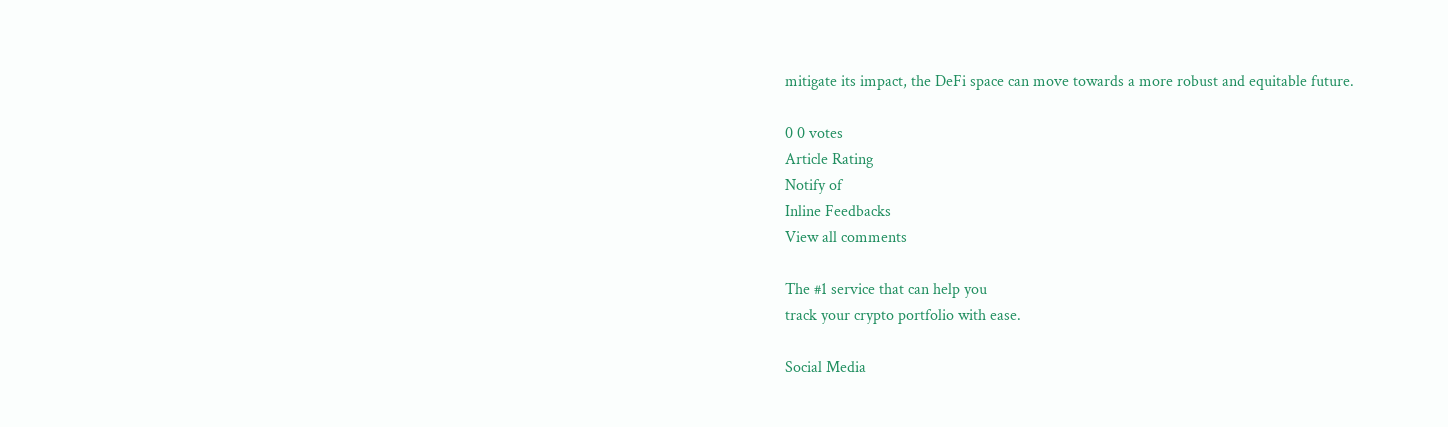mitigate its impact, the DeFi space can move towards a more robust and equitable future.

0 0 votes
Article Rating
Notify of
Inline Feedbacks
View all comments

The #1 service that can help you
track your crypto portfolio with ease.

Social Media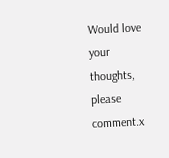Would love your thoughts, please comment.x